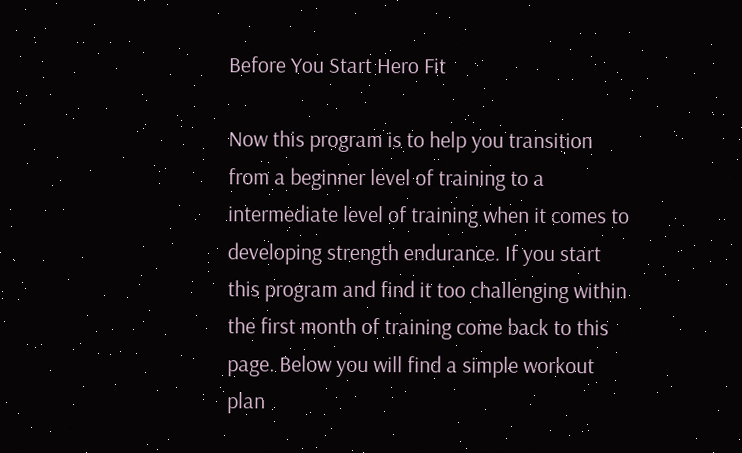Before You Start Hero Fit

Now this program is to help you transition from a beginner level of training to a intermediate level of training when it comes to developing strength endurance. If you start this program and find it too challenging within the first month of training come back to this page. Below you will find a simple workout plan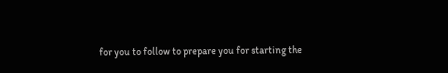for you to follow to prepare you for starting the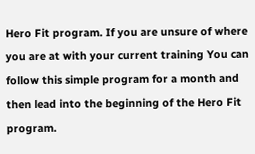Hero Fit program. If you are unsure of where you are at with your current training You can follow this simple program for a month and then lead into the beginning of the Hero Fit program.